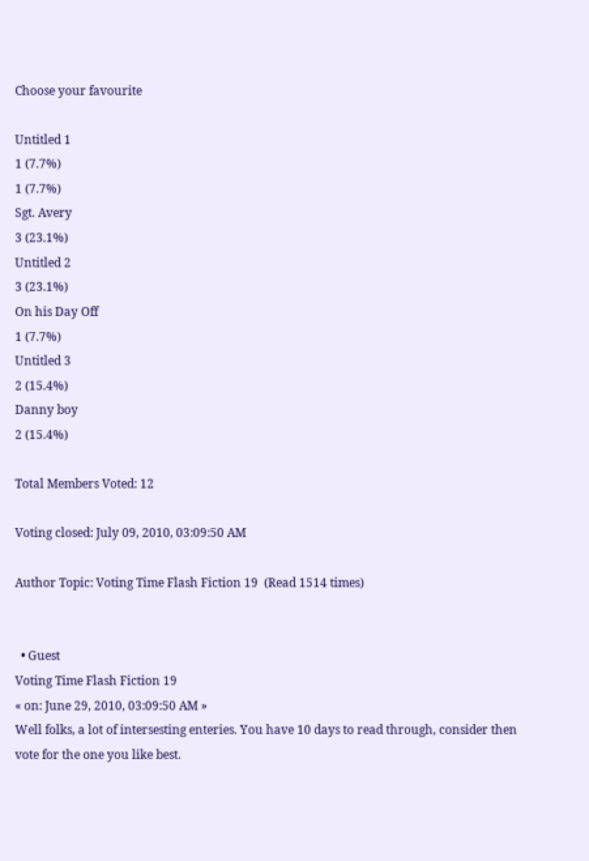Choose your favourite

Untitled 1
1 (7.7%)
1 (7.7%)
Sgt. Avery
3 (23.1%)
Untitled 2
3 (23.1%)
On his Day Off
1 (7.7%)
Untitled 3
2 (15.4%)
Danny boy
2 (15.4%)

Total Members Voted: 12

Voting closed: July 09, 2010, 03:09:50 AM

Author Topic: Voting Time Flash Fiction 19  (Read 1514 times)


  • Guest
Voting Time Flash Fiction 19
« on: June 29, 2010, 03:09:50 AM »
Well folks, a lot of intersesting enteries. You have 10 days to read through, consider then vote for the one you like best.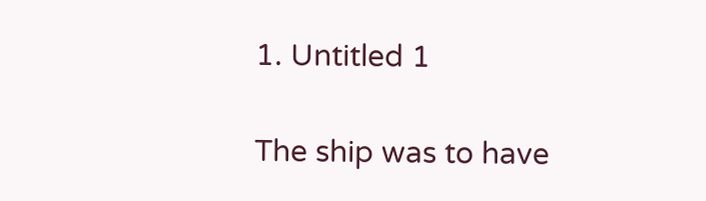1. Untitled 1

The ship was to have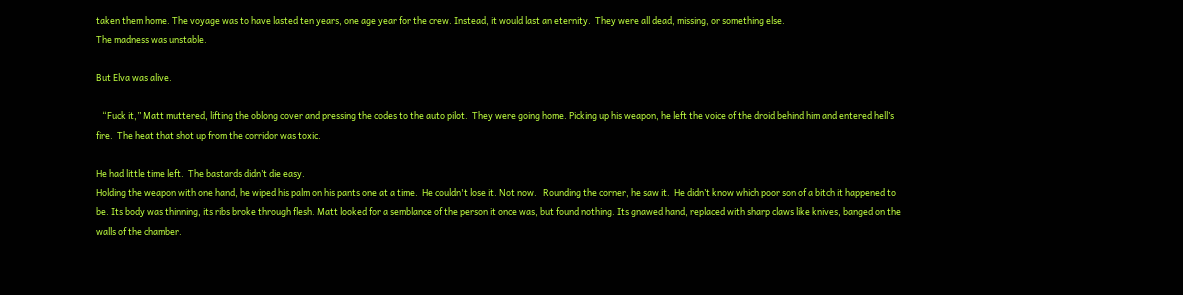taken them home. The voyage was to have lasted ten years, one age year for the crew. Instead, it would last an eternity.  They were all dead, missing, or something else.
The madness was unstable.

But Elva was alive.

   “Fuck it,” Matt muttered, lifting the oblong cover and pressing the codes to the auto pilot.  They were going home. Picking up his weapon, he left the voice of the droid behind him and entered hell’s fire.  The heat that shot up from the corridor was toxic.

He had little time left.  The bastards didn’t die easy.
Holding the weapon with one hand, he wiped his palm on his pants one at a time.  He couldn't lose it. Not now.   Rounding the corner, he saw it.  He didn’t know which poor son of a bitch it happened to be. Its body was thinning, its ribs broke through flesh. Matt looked for a semblance of the person it once was, but found nothing. Its gnawed hand, replaced with sharp claws like knives, banged on the walls of the chamber.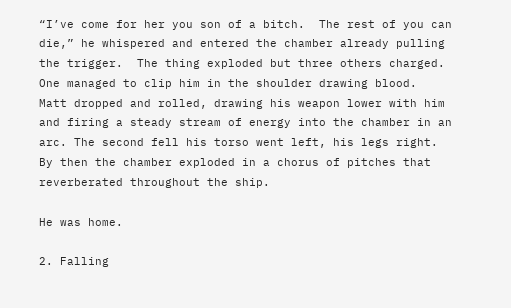“I’ve come for her you son of a bitch.  The rest of you can die,” he whispered and entered the chamber already pulling the trigger.  The thing exploded but three others charged.  One managed to clip him in the shoulder drawing blood.  Matt dropped and rolled, drawing his weapon lower with him and firing a steady stream of energy into the chamber in an arc. The second fell his torso went left, his legs right. By then the chamber exploded in a chorus of pitches that reverberated throughout the ship.

He was home.

2. Falling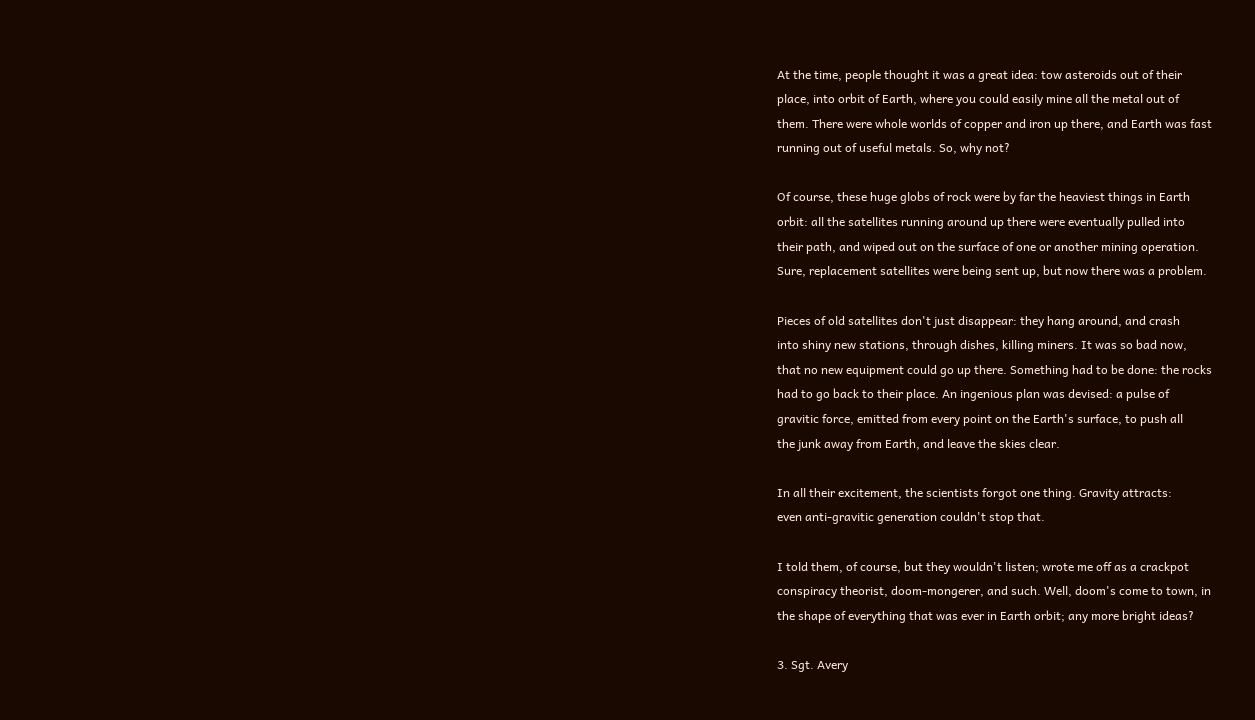At the time, people thought it was a great idea: tow asteroids out of their
place, into orbit of Earth, where you could easily mine all the metal out of
them. There were whole worlds of copper and iron up there, and Earth was fast
running out of useful metals. So, why not?

Of course, these huge globs of rock were by far the heaviest things in Earth
orbit: all the satellites running around up there were eventually pulled into
their path, and wiped out on the surface of one or another mining operation.
Sure, replacement satellites were being sent up, but now there was a problem.

Pieces of old satellites don't just disappear: they hang around, and crash
into shiny new stations, through dishes, killing miners. It was so bad now,
that no new equipment could go up there. Something had to be done: the rocks
had to go back to their place. An ingenious plan was devised: a pulse of
gravitic force, emitted from every point on the Earth's surface, to push all
the junk away from Earth, and leave the skies clear.

In all their excitement, the scientists forgot one thing. Gravity attracts:
even anti-gravitic generation couldn't stop that.

I told them, of course, but they wouldn't listen; wrote me off as a crackpot
conspiracy theorist, doom-mongerer, and such. Well, doom's come to town, in
the shape of everything that was ever in Earth orbit; any more bright ideas?

3. Sgt. Avery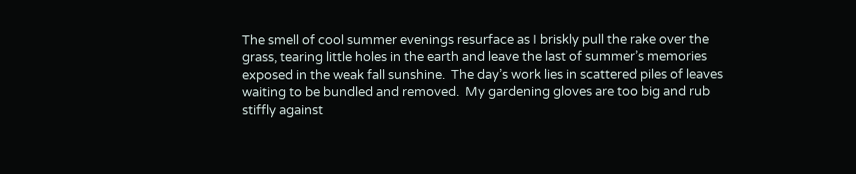The smell of cool summer evenings resurface as I briskly pull the rake over the grass, tearing little holes in the earth and leave the last of summer’s memories exposed in the weak fall sunshine.  The day’s work lies in scattered piles of leaves waiting to be bundled and removed.  My gardening gloves are too big and rub stiffly against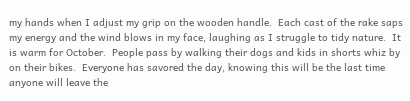my hands when I adjust my grip on the wooden handle.  Each cast of the rake saps my energy and the wind blows in my face, laughing as I struggle to tidy nature.  It is warm for October.  People pass by walking their dogs and kids in shorts whiz by on their bikes.  Everyone has savored the day, knowing this will be the last time anyone will leave the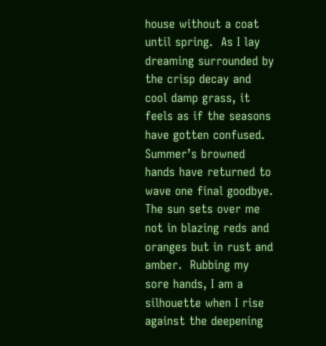house without a coat until spring.  As I lay dreaming surrounded by the crisp decay and cool damp grass, it feels as if the seasons have gotten confused.  Summer’s browned hands have returned to wave one final goodbye.  The sun sets over me not in blazing reds and oranges but in rust and amber.  Rubbing my sore hands, I am a silhouette when I rise against the deepening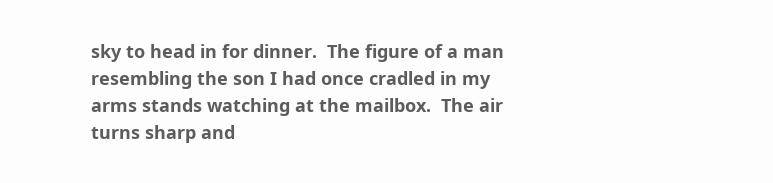sky to head in for dinner.  The figure of a man resembling the son I had once cradled in my arms stands watching at the mailbox.  The air turns sharp and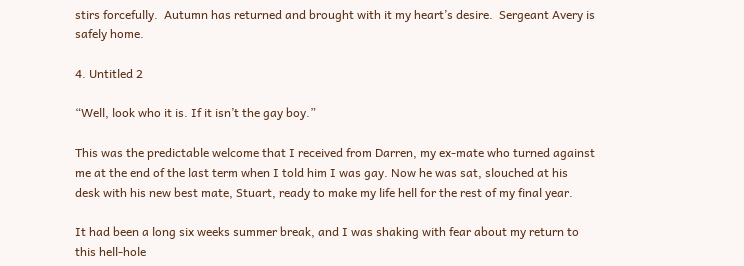stirs forcefully.  Autumn has returned and brought with it my heart’s desire.  Sergeant Avery is safely home.

4. Untitled 2

“Well, look who it is. If it isn’t the gay boy.”

This was the predictable welcome that I received from Darren, my ex-mate who turned against me at the end of the last term when I told him I was gay. Now he was sat, slouched at his desk with his new best mate, Stuart, ready to make my life hell for the rest of my final year.

It had been a long six weeks summer break, and I was shaking with fear about my return to this hell-hole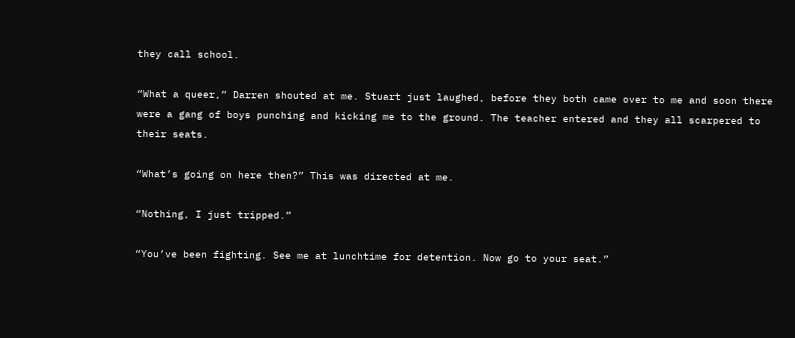they call school.

“What a queer,” Darren shouted at me. Stuart just laughed, before they both came over to me and soon there were a gang of boys punching and kicking me to the ground. The teacher entered and they all scarpered to their seats.

“What’s going on here then?” This was directed at me.

“Nothing, I just tripped.”

“You’ve been fighting. See me at lunchtime for detention. Now go to your seat.”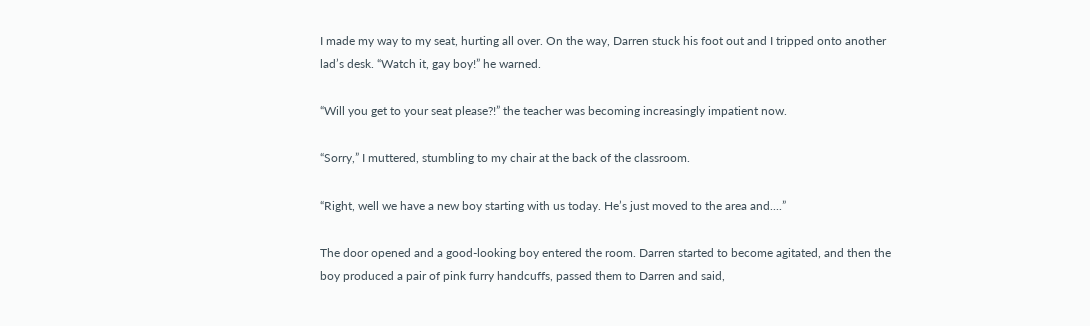I made my way to my seat, hurting all over. On the way, Darren stuck his foot out and I tripped onto another lad’s desk. “Watch it, gay boy!” he warned.

“Will you get to your seat please?!” the teacher was becoming increasingly impatient now.

“Sorry,” I muttered, stumbling to my chair at the back of the classroom.

“Right, well we have a new boy starting with us today. He’s just moved to the area and....”

The door opened and a good-looking boy entered the room. Darren started to become agitated, and then the boy produced a pair of pink furry handcuffs, passed them to Darren and said,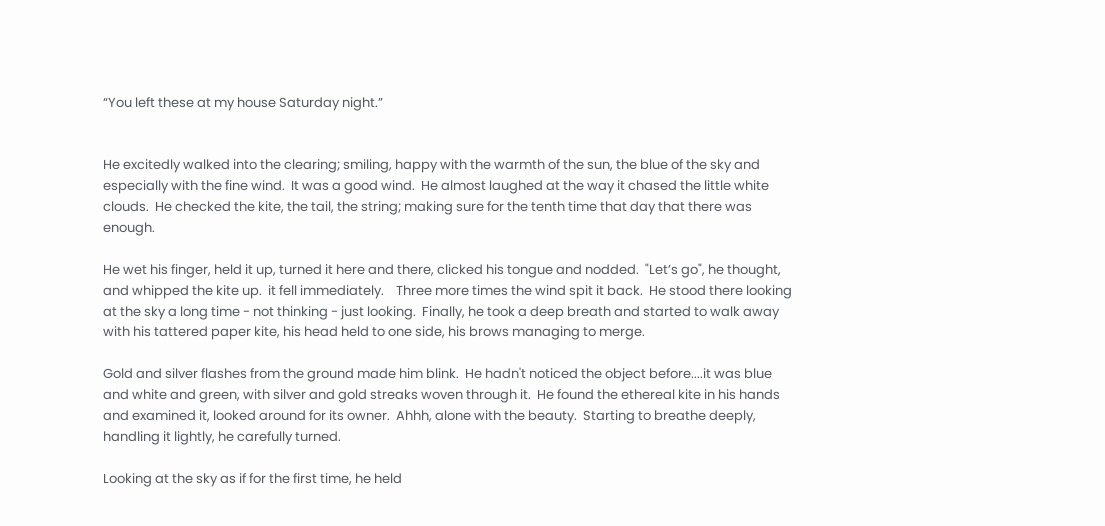“You left these at my house Saturday night.”


He excitedly walked into the clearing; smiling, happy with the warmth of the sun, the blue of the sky and especially with the fine wind.  It was a good wind.  He almost laughed at the way it chased the little white clouds.  He checked the kite, the tail, the string; making sure for the tenth time that day that there was enough.

He wet his finger, held it up, turned it here and there, clicked his tongue and nodded.  "Let’s go", he thought, and whipped the kite up.  it fell immediately.    Three more times the wind spit it back.  He stood there looking at the sky a long time - not thinking - just looking.  Finally, he took a deep breath and started to walk away with his tattered paper kite, his head held to one side, his brows managing to merge.

Gold and silver flashes from the ground made him blink.  He hadn't noticed the object before....it was blue and white and green, with silver and gold streaks woven through it.  He found the ethereal kite in his hands and examined it, looked around for its owner.  Ahhh, alone with the beauty.  Starting to breathe deeply, handling it lightly, he carefully turned.

Looking at the sky as if for the first time, he held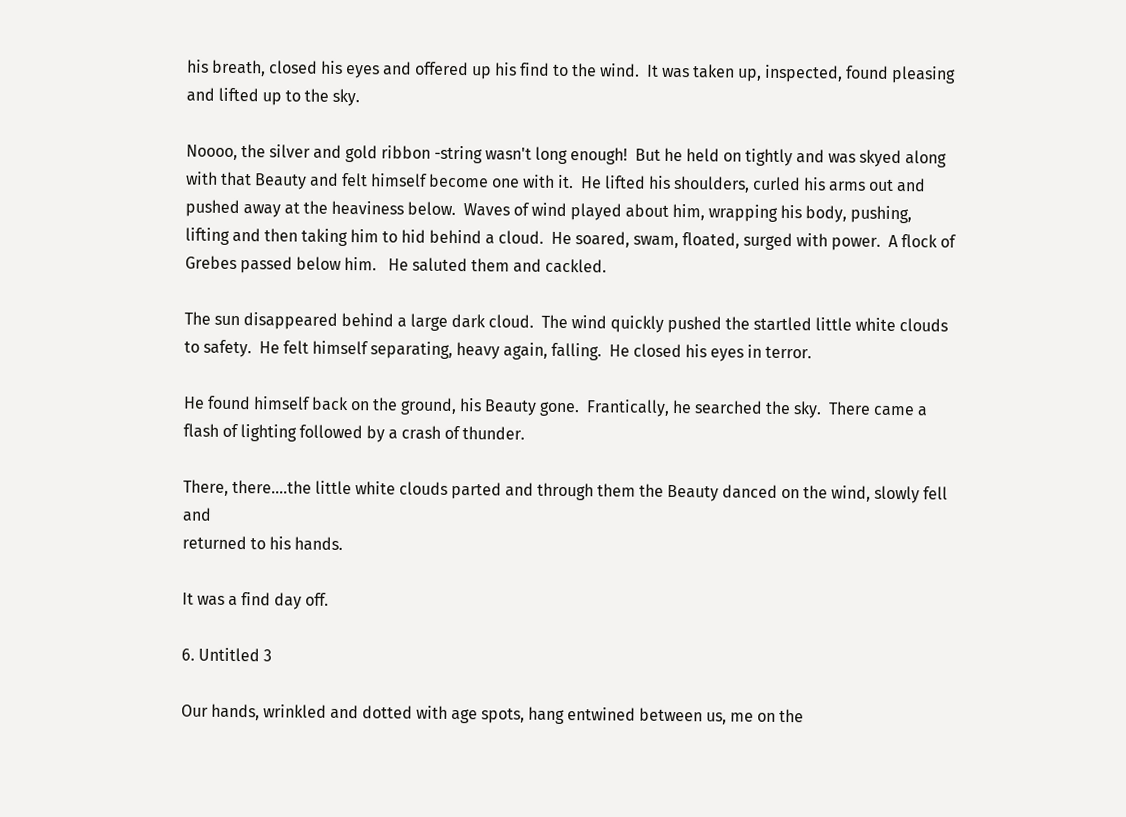his breath, closed his eyes and offered up his find to the wind.  It was taken up, inspected, found pleasing and lifted up to the sky.

Noooo, the silver and gold ribbon -string wasn't long enough!  But he held on tightly and was skyed along with that Beauty and felt himself become one with it.  He lifted his shoulders, curled his arms out and pushed away at the heaviness below.  Waves of wind played about him, wrapping his body, pushing, lifting and then taking him to hid behind a cloud.  He soared, swam, floated, surged with power.  A flock of Grebes passed below him.   He saluted them and cackled.

The sun disappeared behind a large dark cloud.  The wind quickly pushed the startled little white clouds to safety.  He felt himself separating, heavy again, falling.  He closed his eyes in terror.

He found himself back on the ground, his Beauty gone.  Frantically, he searched the sky.  There came a flash of lighting followed by a crash of thunder.

There, there....the little white clouds parted and through them the Beauty danced on the wind, slowly fell and
returned to his hands.

It was a find day off.

6. Untitled 3

Our hands, wrinkled and dotted with age spots, hang entwined between us, me on the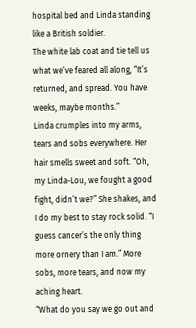hospital bed and Linda standing like a British soldier.
The white lab coat and tie tell us what we’ve feared all along, “It’s returned, and spread. You have weeks, maybe months.”
Linda crumples into my arms, tears and sobs everywhere. Her hair smells sweet and soft. “Oh, my Linda-Lou, we fought a good fight, didn’t we?” She shakes, and I do my best to stay rock solid. “I guess cancer’s the only thing more ornery than I am.” More sobs, more tears, and now my aching heart.
“What do you say we go out and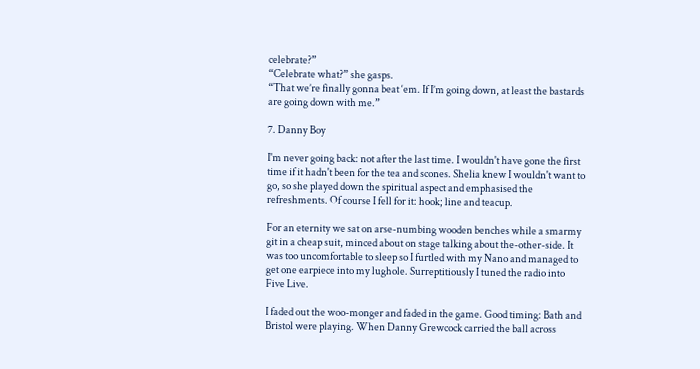celebrate?”
“Celebrate what?” she gasps.
“That we’re finally gonna beat ‘em. If I’m going down, at least the bastards are going down with me.”

7. Danny Boy

I'm never going back: not after the last time. I wouldn't have gone the first time if it hadn't been for the tea and scones. Shelia knew I wouldn't want to go, so she played down the spiritual aspect and emphasised the refreshments. Of course I fell for it: hook; line and teacup.

For an eternity we sat on arse-numbing wooden benches while a smarmy git in a cheap suit, minced about on stage talking about the-other-side. It was too uncomfortable to sleep so I furtled with my Nano and managed to get one earpiece into my lughole. Surreptitiously I tuned the radio into Five Live.

I faded out the woo-monger and faded in the game. Good timing: Bath and Bristol were playing. When Danny Grewcock carried the ball across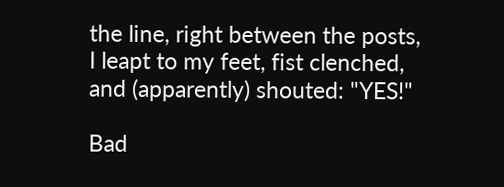the line, right between the posts, I leapt to my feet, fist clenched, and (apparently) shouted: "YES!"

Bad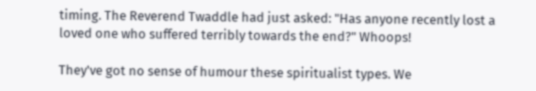timing. The Reverend Twaddle had just asked: "Has anyone recently lost a loved one who suffered terribly towards the end?" Whoops!

They've got no sense of humour these spiritualist types. We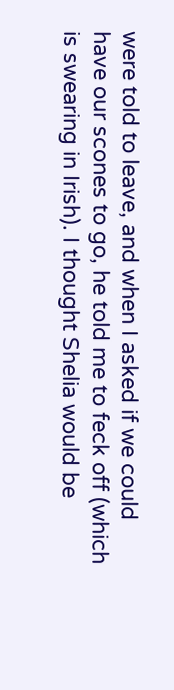were told to leave, and when I asked if we could have our scones to go, he told me to feck off (which is swearing in Irish). I thought Shelia would be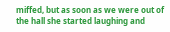miffed, but as soon as we were out of the hall she started laughing and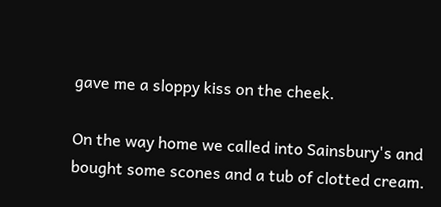gave me a sloppy kiss on the cheek.

On the way home we called into Sainsbury's and bought some scones and a tub of clotted cream.